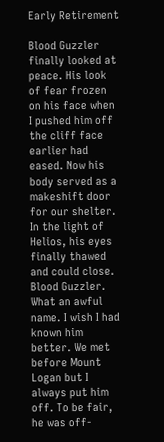Early Retirement

Blood Guzzler finally looked at peace. His look of fear frozen on his face when I pushed him off the cliff face earlier had eased. Now his body served as a makeshift door for our shelter. In the light of Helios, his eyes finally thawed and could close. Blood Guzzler. What an awful name. I wish I had known him better. We met before Mount Logan but I always put him off. To be fair, he was off-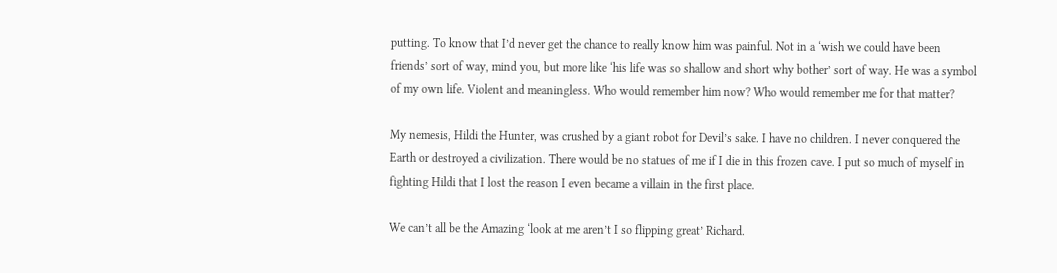putting. To know that I’d never get the chance to really know him was painful. Not in a ‘wish we could have been friends’ sort of way, mind you, but more like ‘his life was so shallow and short why bother’ sort of way. He was a symbol of my own life. Violent and meaningless. Who would remember him now? Who would remember me for that matter?

My nemesis, Hildi the Hunter, was crushed by a giant robot for Devil’s sake. I have no children. I never conquered the Earth or destroyed a civilization. There would be no statues of me if I die in this frozen cave. I put so much of myself in fighting Hildi that I lost the reason I even became a villain in the first place.

We can’t all be the Amazing ‘look at me aren’t I so flipping great’ Richard.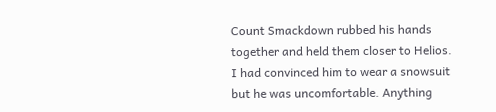Count Smackdown rubbed his hands together and held them closer to Helios. I had convinced him to wear a snowsuit but he was uncomfortable. Anything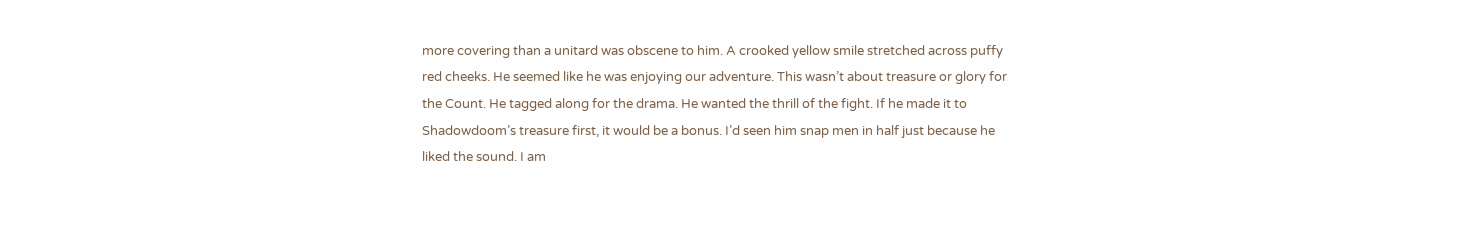more covering than a unitard was obscene to him. A crooked yellow smile stretched across puffy red cheeks. He seemed like he was enjoying our adventure. This wasn’t about treasure or glory for the Count. He tagged along for the drama. He wanted the thrill of the fight. If he made it to Shadowdoom’s treasure first, it would be a bonus. I’d seen him snap men in half just because he liked the sound. I am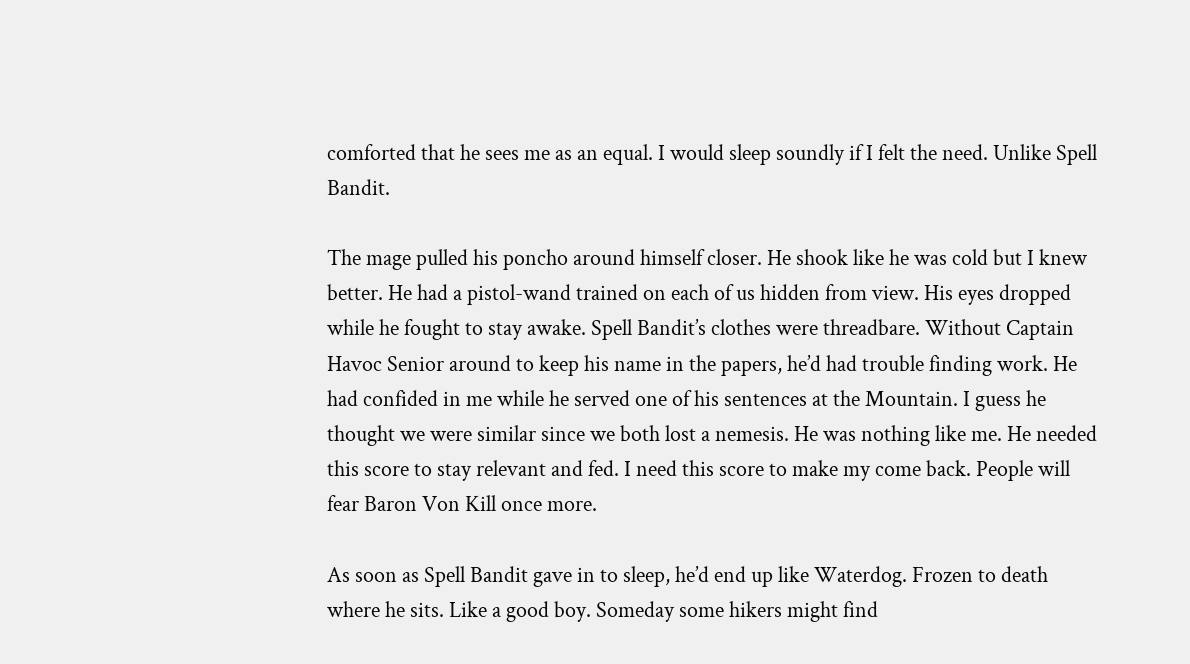comforted that he sees me as an equal. I would sleep soundly if I felt the need. Unlike Spell Bandit.

The mage pulled his poncho around himself closer. He shook like he was cold but I knew better. He had a pistol-wand trained on each of us hidden from view. His eyes dropped while he fought to stay awake. Spell Bandit’s clothes were threadbare. Without Captain Havoc Senior around to keep his name in the papers, he’d had trouble finding work. He had confided in me while he served one of his sentences at the Mountain. I guess he thought we were similar since we both lost a nemesis. He was nothing like me. He needed this score to stay relevant and fed. I need this score to make my come back. People will fear Baron Von Kill once more.

As soon as Spell Bandit gave in to sleep, he’d end up like Waterdog. Frozen to death where he sits. Like a good boy. Someday some hikers might find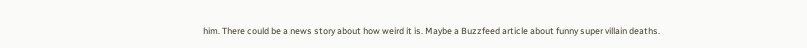him. There could be a news story about how weird it is. Maybe a Buzzfeed article about funny super villain deaths.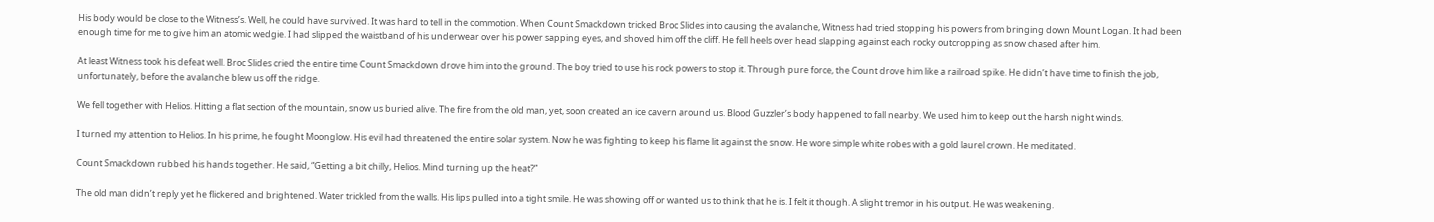His body would be close to the Witness’s. Well, he could have survived. It was hard to tell in the commotion. When Count Smackdown tricked Broc Slides into causing the avalanche, Witness had tried stopping his powers from bringing down Mount Logan. It had been enough time for me to give him an atomic wedgie. I had slipped the waistband of his underwear over his power sapping eyes, and shoved him off the cliff. He fell heels over head slapping against each rocky outcropping as snow chased after him.

At least Witness took his defeat well. Broc Slides cried the entire time Count Smackdown drove him into the ground. The boy tried to use his rock powers to stop it. Through pure force, the Count drove him like a railroad spike. He didn’t have time to finish the job, unfortunately, before the avalanche blew us off the ridge.

We fell together with Helios. Hitting a flat section of the mountain, snow us buried alive. The fire from the old man, yet, soon created an ice cavern around us. Blood Guzzler’s body happened to fall nearby. We used him to keep out the harsh night winds.

I turned my attention to Helios. In his prime, he fought Moonglow. His evil had threatened the entire solar system. Now he was fighting to keep his flame lit against the snow. He wore simple white robes with a gold laurel crown. He meditated.

Count Smackdown rubbed his hands together. He said, “Getting a bit chilly, Helios. Mind turning up the heat?”

The old man didn’t reply yet he flickered and brightened. Water trickled from the walls. His lips pulled into a tight smile. He was showing off or wanted us to think that he is. I felt it though. A slight tremor in his output. He was weakening.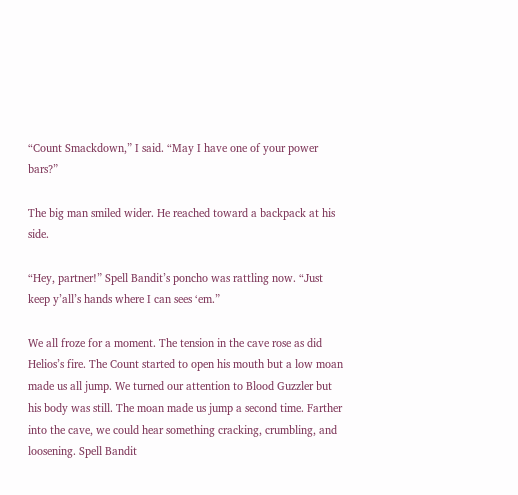“Count Smackdown,” I said. “May I have one of your power bars?”

The big man smiled wider. He reached toward a backpack at his side.

“Hey, partner!” Spell Bandit’s poncho was rattling now. “Just keep y’all’s hands where I can sees ‘em.”

We all froze for a moment. The tension in the cave rose as did Helios’s fire. The Count started to open his mouth but a low moan made us all jump. We turned our attention to Blood Guzzler but his body was still. The moan made us jump a second time. Farther into the cave, we could hear something cracking, crumbling, and loosening. Spell Bandit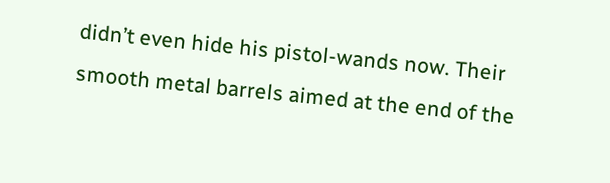didn’t even hide his pistol-wands now. Their smooth metal barrels aimed at the end of the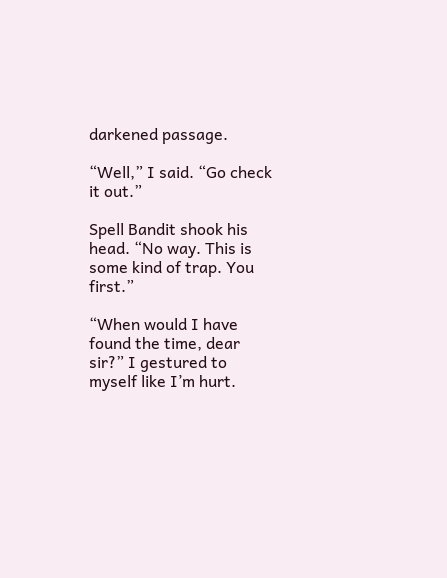darkened passage.

“Well,” I said. “Go check it out.”

Spell Bandit shook his head. “No way. This is some kind of trap. You first.”

“When would I have found the time, dear sir?” I gestured to myself like I’m hurt.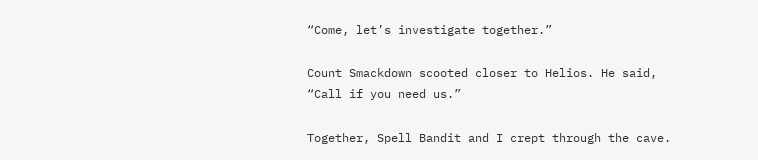“Come, let’s investigate together.”

Count Smackdown scooted closer to Helios. He said, “Call if you need us.”

Together, Spell Bandit and I crept through the cave.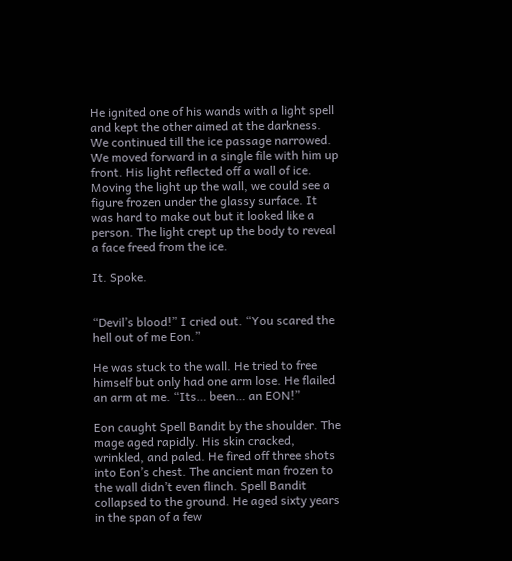He ignited one of his wands with a light spell and kept the other aimed at the darkness. We continued till the ice passage narrowed. We moved forward in a single file with him up front. His light reflected off a wall of ice. Moving the light up the wall, we could see a figure frozen under the glassy surface. It was hard to make out but it looked like a person. The light crept up the body to reveal a face freed from the ice.

It. Spoke.


“Devil’s blood!” I cried out. “You scared the hell out of me Eon.”

He was stuck to the wall. He tried to free himself but only had one arm lose. He flailed an arm at me. “Its… been… an EON!”

Eon caught Spell Bandit by the shoulder. The mage aged rapidly. His skin cracked, wrinkled, and paled. He fired off three shots into Eon’s chest. The ancient man frozen to the wall didn’t even flinch. Spell Bandit collapsed to the ground. He aged sixty years in the span of a few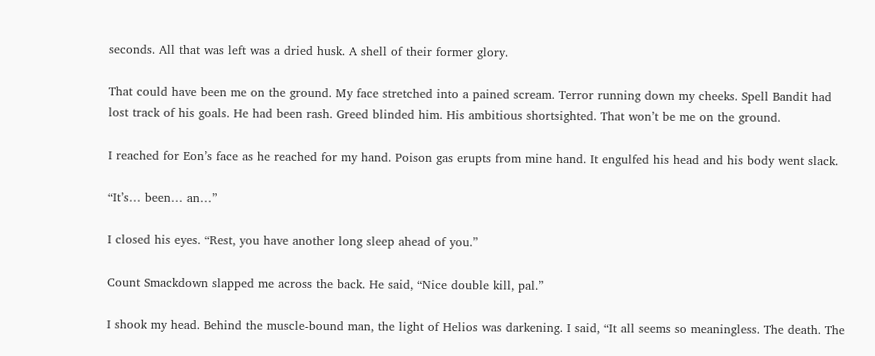seconds. All that was left was a dried husk. A shell of their former glory.

That could have been me on the ground. My face stretched into a pained scream. Terror running down my cheeks. Spell Bandit had lost track of his goals. He had been rash. Greed blinded him. His ambitious shortsighted. That won’t be me on the ground.

I reached for Eon’s face as he reached for my hand. Poison gas erupts from mine hand. It engulfed his head and his body went slack.

“It’s… been… an…”

I closed his eyes. “Rest, you have another long sleep ahead of you.”

Count Smackdown slapped me across the back. He said, “Nice double kill, pal.”

I shook my head. Behind the muscle-bound man, the light of Helios was darkening. I said, “It all seems so meaningless. The death. The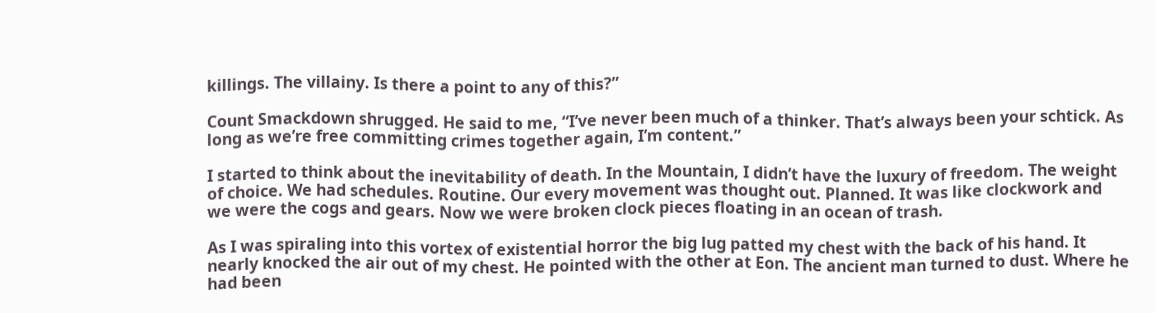killings. The villainy. Is there a point to any of this?”

Count Smackdown shrugged. He said to me, “I’ve never been much of a thinker. That’s always been your schtick. As long as we’re free committing crimes together again, I’m content.”

I started to think about the inevitability of death. In the Mountain, I didn’t have the luxury of freedom. The weight of choice. We had schedules. Routine. Our every movement was thought out. Planned. It was like clockwork and we were the cogs and gears. Now we were broken clock pieces floating in an ocean of trash.

As I was spiraling into this vortex of existential horror the big lug patted my chest with the back of his hand. It nearly knocked the air out of my chest. He pointed with the other at Eon. The ancient man turned to dust. Where he had been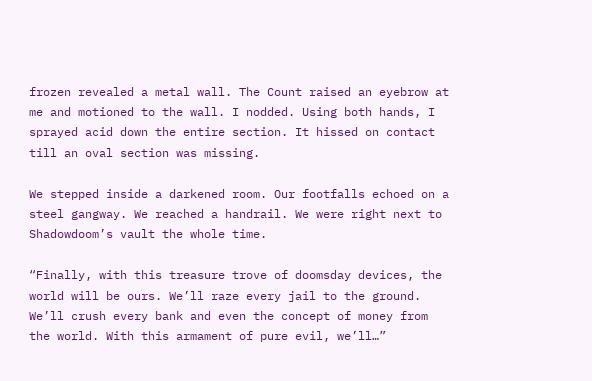frozen revealed a metal wall. The Count raised an eyebrow at me and motioned to the wall. I nodded. Using both hands, I sprayed acid down the entire section. It hissed on contact till an oval section was missing.

We stepped inside a darkened room. Our footfalls echoed on a steel gangway. We reached a handrail. We were right next to Shadowdoom’s vault the whole time.

“Finally, with this treasure trove of doomsday devices, the world will be ours. We’ll raze every jail to the ground. We’ll crush every bank and even the concept of money from the world. With this armament of pure evil, we’ll…”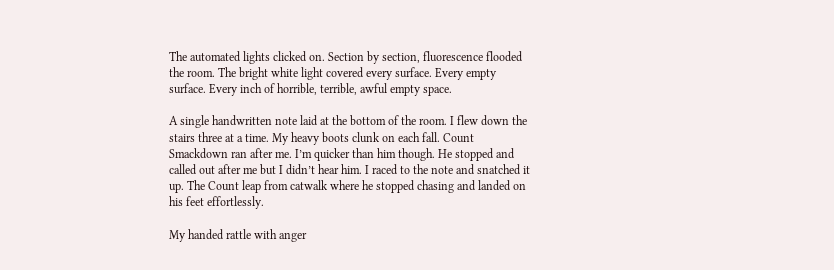The automated lights clicked on. Section by section, fluorescence flooded the room. The bright white light covered every surface. Every empty surface. Every inch of horrible, terrible, awful empty space.

A single handwritten note laid at the bottom of the room. I flew down the stairs three at a time. My heavy boots clunk on each fall. Count Smackdown ran after me. I’m quicker than him though. He stopped and called out after me but I didn’t hear him. I raced to the note and snatched it up. The Count leap from catwalk where he stopped chasing and landed on his feet effortlessly.

My handed rattle with anger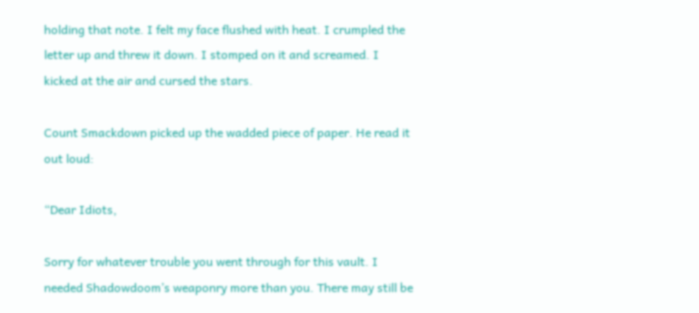holding that note. I felt my face flushed with heat. I crumpled the letter up and threw it down. I stomped on it and screamed. I kicked at the air and cursed the stars.

Count Smackdown picked up the wadded piece of paper. He read it out loud:

“Dear Idiots,

Sorry for whatever trouble you went through for this vault. I needed Shadowdoom’s weaponry more than you. There may still be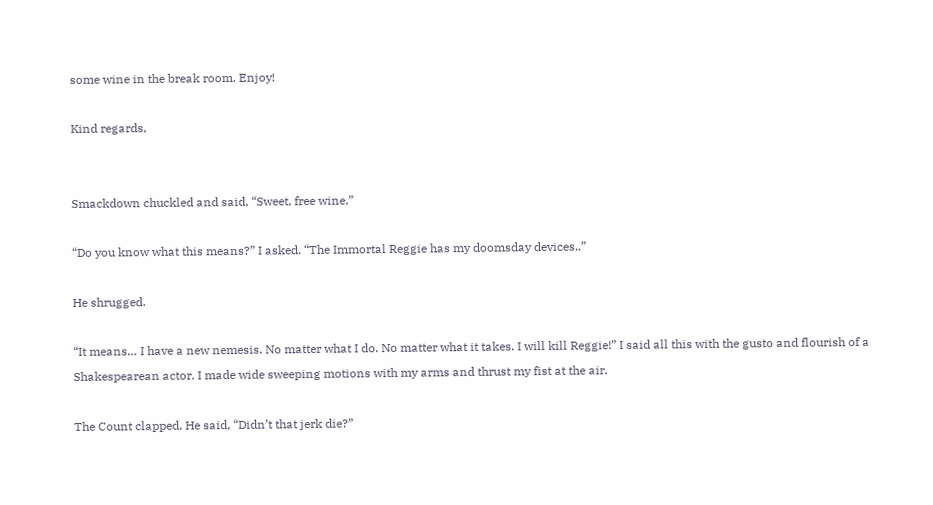some wine in the break room. Enjoy!

Kind regards,


Smackdown chuckled and said, “Sweet, free wine.”

“Do you know what this means?” I asked. “The Immortal Reggie has my doomsday devices..”

He shrugged.

“It means… I have a new nemesis. No matter what I do. No matter what it takes. I will kill Reggie!” I said all this with the gusto and flourish of a Shakespearean actor. I made wide sweeping motions with my arms and thrust my fist at the air.

The Count clapped. He said, “Didn’t that jerk die?”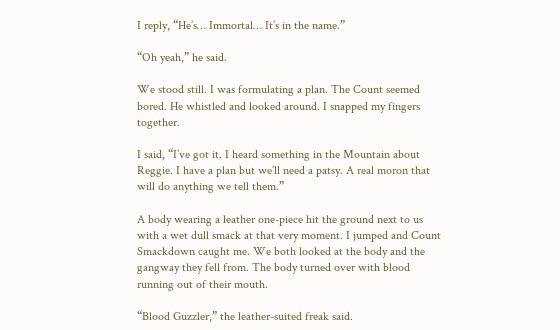I reply, “He’s… Immortal… It’s in the name.”

“Oh yeah,” he said.

We stood still. I was formulating a plan. The Count seemed bored. He whistled and looked around. I snapped my fingers together.

I said, “I’ve got it. I heard something in the Mountain about Reggie. I have a plan but we’ll need a patsy. A real moron that will do anything we tell them.”

A body wearing a leather one-piece hit the ground next to us with a wet dull smack at that very moment. I jumped and Count Smackdown caught me. We both looked at the body and the gangway they fell from. The body turned over with blood running out of their mouth.

“Blood Guzzler,” the leather-suited freak said.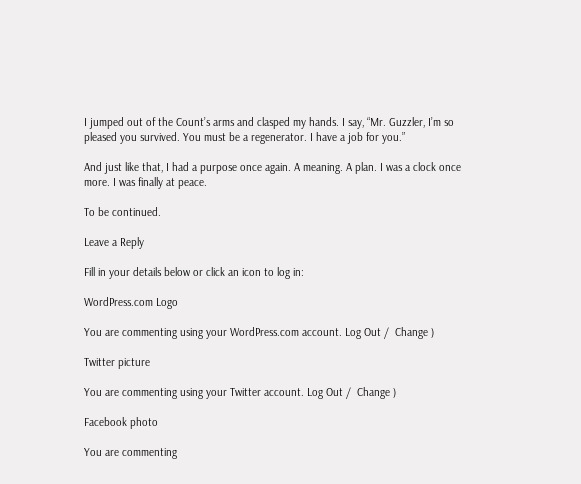I jumped out of the Count’s arms and clasped my hands. I say, “Mr. Guzzler, I’m so pleased you survived. You must be a regenerator. I have a job for you.”

And just like that, I had a purpose once again. A meaning. A plan. I was a clock once more. I was finally at peace.

To be continued.

Leave a Reply

Fill in your details below or click an icon to log in:

WordPress.com Logo

You are commenting using your WordPress.com account. Log Out /  Change )

Twitter picture

You are commenting using your Twitter account. Log Out /  Change )

Facebook photo

You are commenting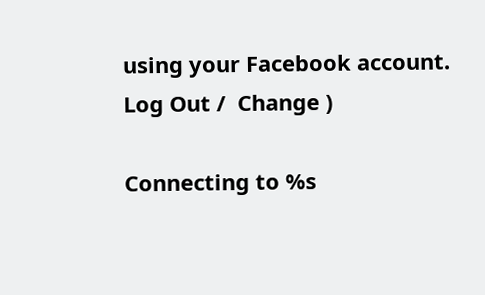using your Facebook account. Log Out /  Change )

Connecting to %s